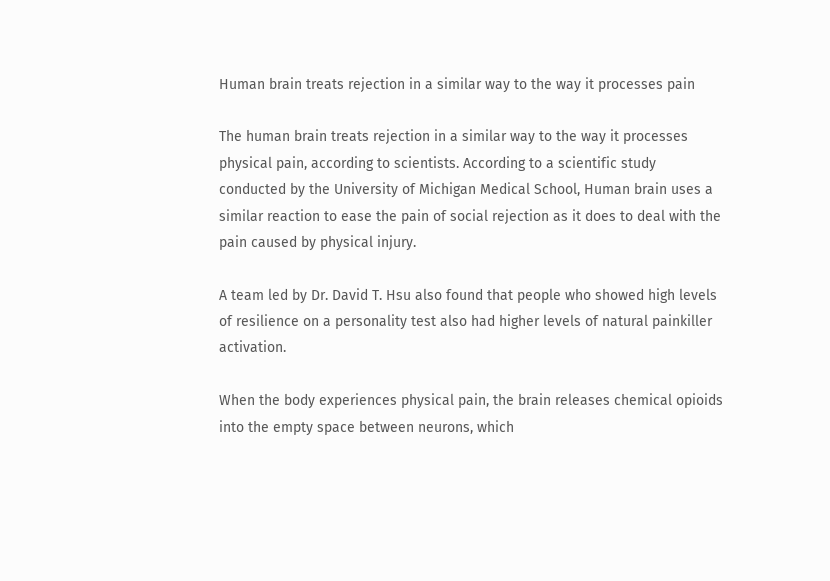Human brain treats rejection in a similar way to the way it processes pain

The human brain treats rejection in a similar way to the way it processes physical pain, according to scientists. According to a scientific study conducted by the University of Michigan Medical School, Human brain uses a similar reaction to ease the pain of social rejection as it does to deal with the pain caused by physical injury.

A team led by Dr. David T. Hsu also found that people who showed high levels of resilience on a personality test also had higher levels of natural painkiller activation.

When the body experiences physical pain, the brain releases chemical opioids into the empty space between neurons, which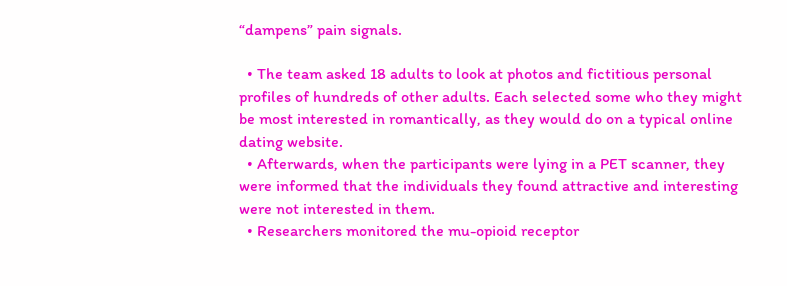“dampens” pain signals.

  • The team asked 18 adults to look at photos and fictitious personal profiles of hundreds of other adults. Each selected some who they might be most interested in romantically, as they would do on a typical online dating website.
  • Afterwards, when the participants were lying in a PET scanner, they were informed that the individuals they found attractive and interesting were not interested in them.
  • Researchers monitored the mu-opioid receptor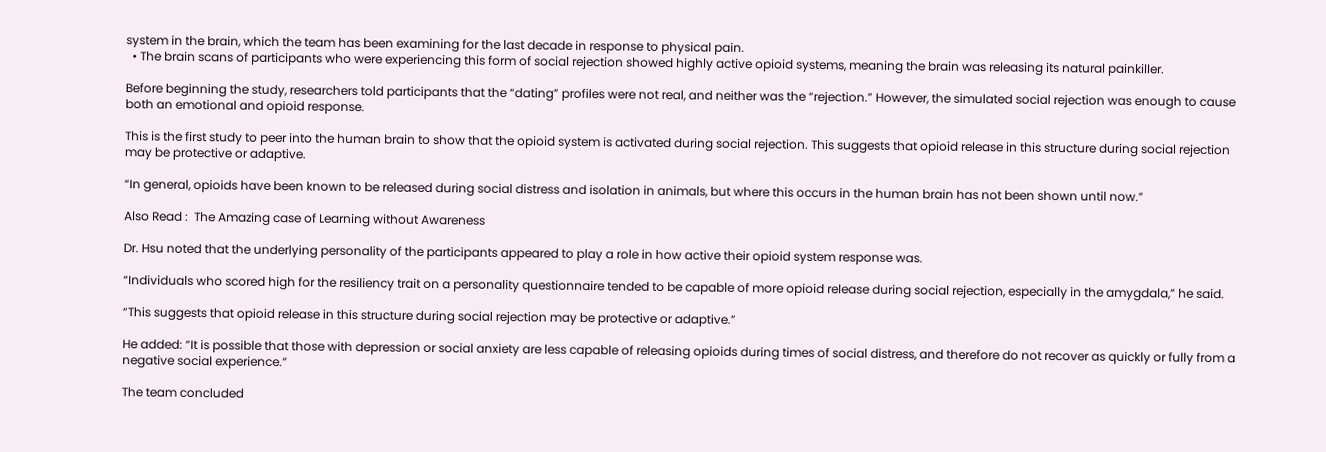system in the brain, which the team has been examining for the last decade in response to physical pain.
  • The brain scans of participants who were experiencing this form of social rejection showed highly active opioid systems, meaning the brain was releasing its natural painkiller.

Before beginning the study, researchers told participants that the “dating” profiles were not real, and neither was the “rejection.” However, the simulated social rejection was enough to cause both an emotional and opioid response.

This is the first study to peer into the human brain to show that the opioid system is activated during social rejection. This suggests that opioid release in this structure during social rejection may be protective or adaptive.

“In general, opioids have been known to be released during social distress and isolation in animals, but where this occurs in the human brain has not been shown until now.”

Also Read :  The Amazing case of Learning without Awareness

Dr. Hsu noted that the underlying personality of the participants appeared to play a role in how active their opioid system response was.

“Individuals who scored high for the resiliency trait on a personality questionnaire tended to be capable of more opioid release during social rejection, especially in the amygdala,” he said.

“This suggests that opioid release in this structure during social rejection may be protective or adaptive.”

He added: “It is possible that those with depression or social anxiety are less capable of releasing opioids during times of social distress, and therefore do not recover as quickly or fully from a negative social experience.”

The team concluded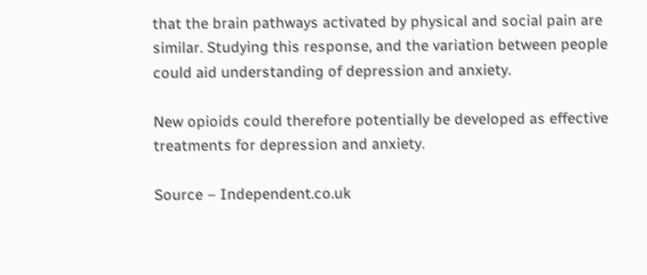that the brain pathways activated by physical and social pain are similar. Studying this response, and the variation between people could aid understanding of depression and anxiety.

New opioids could therefore potentially be developed as effective treatments for depression and anxiety.

Source – Independent.co.uk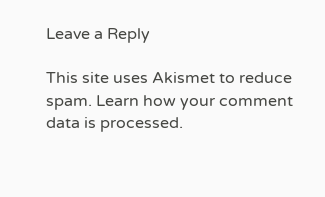Leave a Reply

This site uses Akismet to reduce spam. Learn how your comment data is processed.